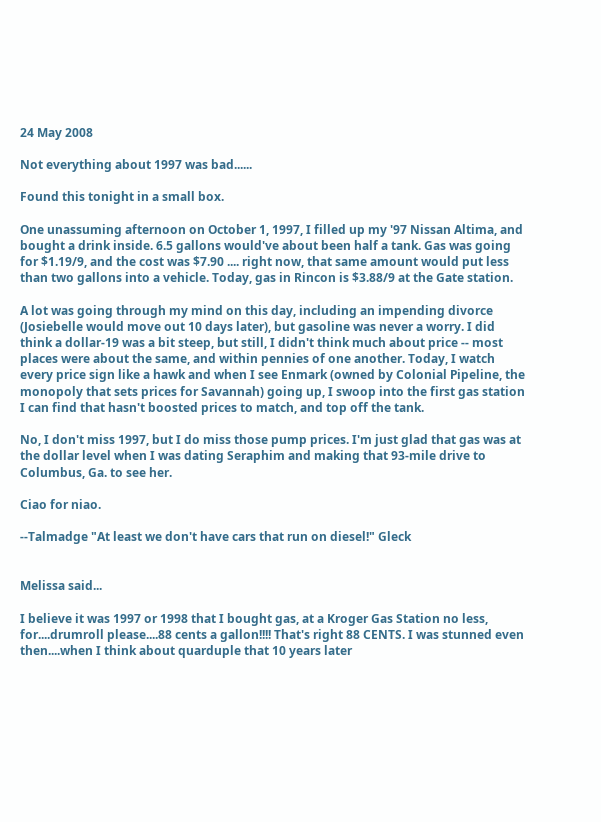24 May 2008

Not everything about 1997 was bad......

Found this tonight in a small box.

One unassuming afternoon on October 1, 1997, I filled up my '97 Nissan Altima, and bought a drink inside. 6.5 gallons would've about been half a tank. Gas was going for $1.19/9, and the cost was $7.90 .... right now, that same amount would put less than two gallons into a vehicle. Today, gas in Rincon is $3.88/9 at the Gate station.

A lot was going through my mind on this day, including an impending divorce (Josiebelle would move out 10 days later), but gasoline was never a worry. I did think a dollar-19 was a bit steep, but still, I didn't think much about price -- most places were about the same, and within pennies of one another. Today, I watch every price sign like a hawk and when I see Enmark (owned by Colonial Pipeline, the monopoly that sets prices for Savannah) going up, I swoop into the first gas station I can find that hasn't boosted prices to match, and top off the tank.

No, I don't miss 1997, but I do miss those pump prices. I'm just glad that gas was at the dollar level when I was dating Seraphim and making that 93-mile drive to Columbus, Ga. to see her.

Ciao for niao.

--Talmadge "At least we don't have cars that run on diesel!" Gleck


Melissa said...

I believe it was 1997 or 1998 that I bought gas, at a Kroger Gas Station no less, for....drumroll please....88 cents a gallon!!!! That's right 88 CENTS. I was stunned even then....when I think about quarduple that 10 years later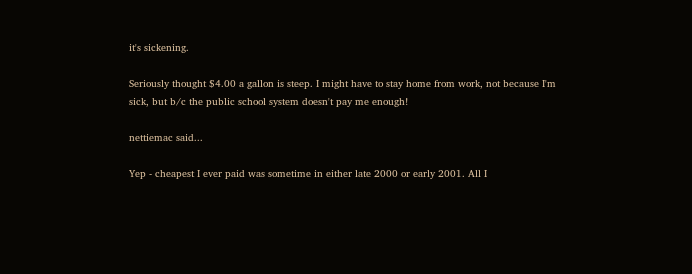it's sickening.

Seriously thought $4.00 a gallon is steep. I might have to stay home from work, not because I'm sick, but b/c the public school system doesn't pay me enough!

nettiemac said...

Yep - cheapest I ever paid was sometime in either late 2000 or early 2001. All I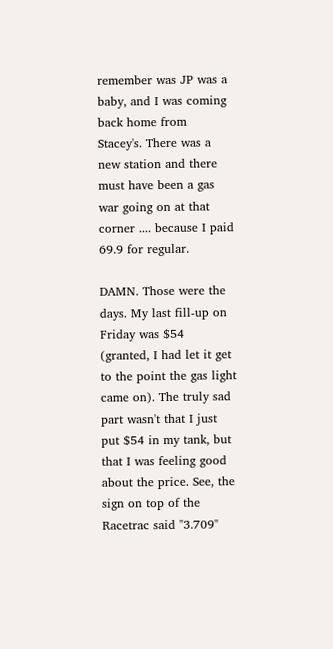remember was JP was a baby, and I was coming back home from Stacey's. There was a new station and there must have been a gas war going on at that corner .... because I paid 69.9 for regular.

DAMN. Those were the days. My last fill-up on Friday was $54 (granted, I had let it get to the point the gas light came on). The truly sad part wasn't that I just put $54 in my tank, but that I was feeling good about the price. See, the sign on top of the Racetrac said "3.709"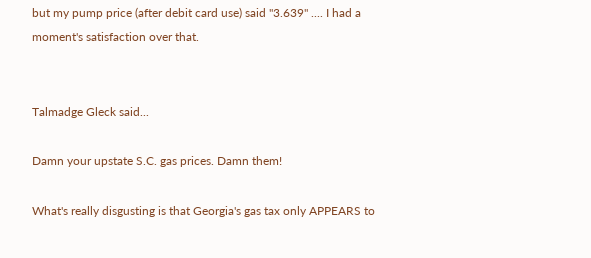but my pump price (after debit card use) said "3.639" .... I had a moment's satisfaction over that.


Talmadge Gleck said...

Damn your upstate S.C. gas prices. Damn them!

What's really disgusting is that Georgia's gas tax only APPEARS to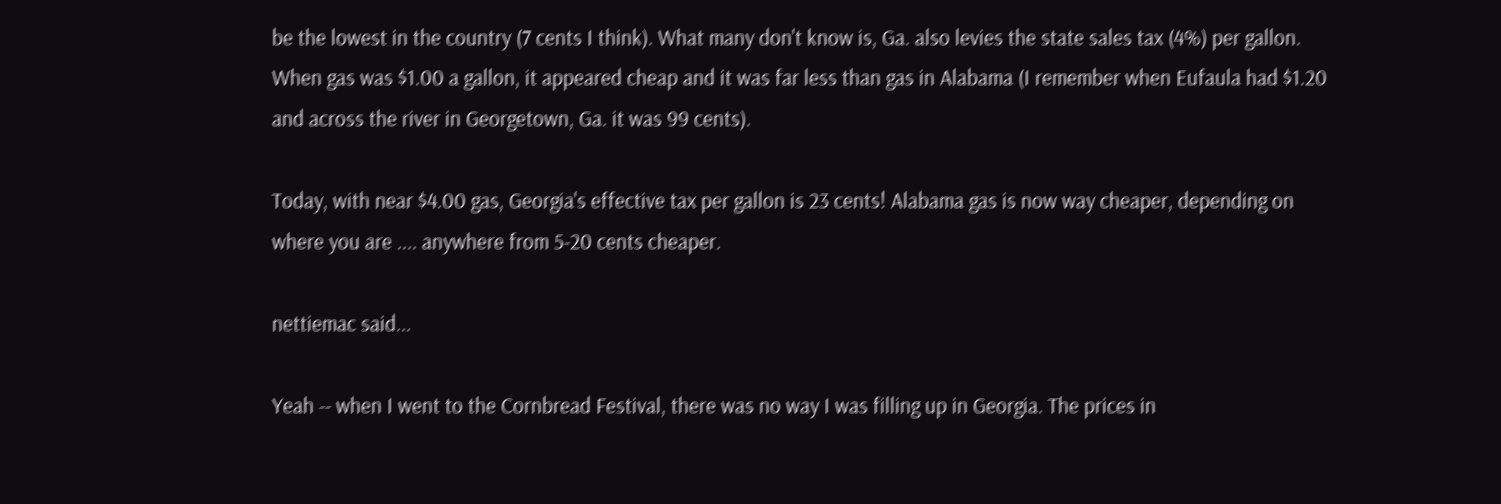be the lowest in the country (7 cents I think). What many don't know is, Ga. also levies the state sales tax (4%) per gallon. When gas was $1.00 a gallon, it appeared cheap and it was far less than gas in Alabama (I remember when Eufaula had $1.20 and across the river in Georgetown, Ga. it was 99 cents).

Today, with near $4.00 gas, Georgia's effective tax per gallon is 23 cents! Alabama gas is now way cheaper, depending on where you are .... anywhere from 5-20 cents cheaper.

nettiemac said...

Yeah -- when I went to the Cornbread Festival, there was no way I was filling up in Georgia. The prices in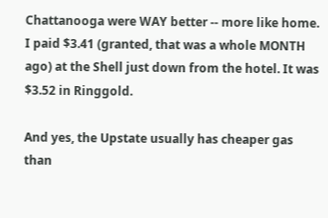Chattanooga were WAY better -- more like home. I paid $3.41 (granted, that was a whole MONTH ago) at the Shell just down from the hotel. It was $3.52 in Ringgold.

And yes, the Upstate usually has cheaper gas than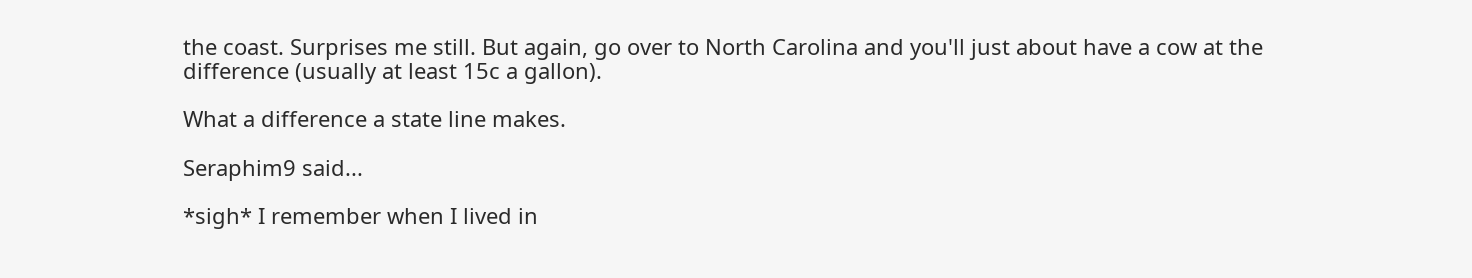the coast. Surprises me still. But again, go over to North Carolina and you'll just about have a cow at the difference (usually at least 15c a gallon).

What a difference a state line makes.

Seraphim9 said...

*sigh* I remember when I lived in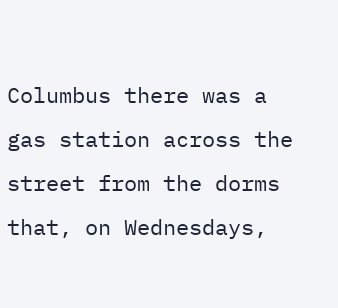Columbus there was a gas station across the street from the dorms that, on Wednesdays,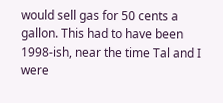would sell gas for 50 cents a gallon. This had to have been 1998-ish, near the time Tal and I were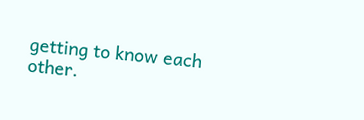getting to know each other.